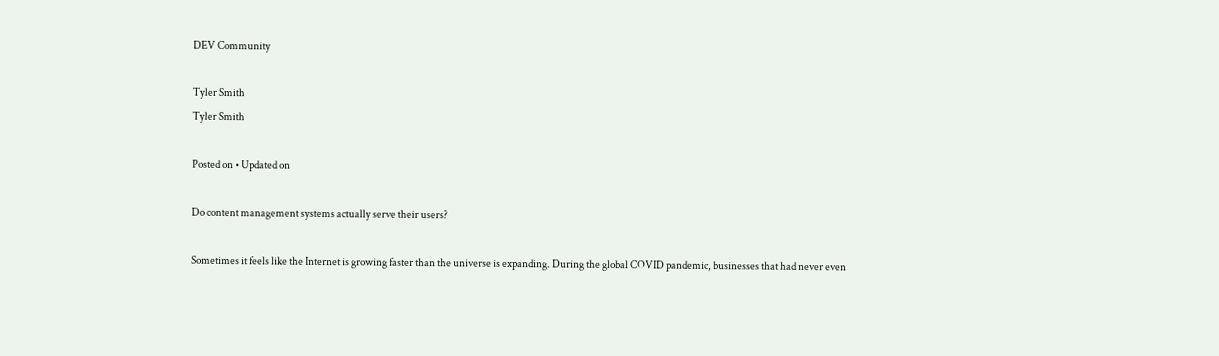DEV Community

Tyler Smith
Tyler Smith

Posted on • Updated on

Do content management systems actually serve their users?

Sometimes it feels like the Internet is growing faster than the universe is expanding. During the global COVID pandemic, businesses that had never even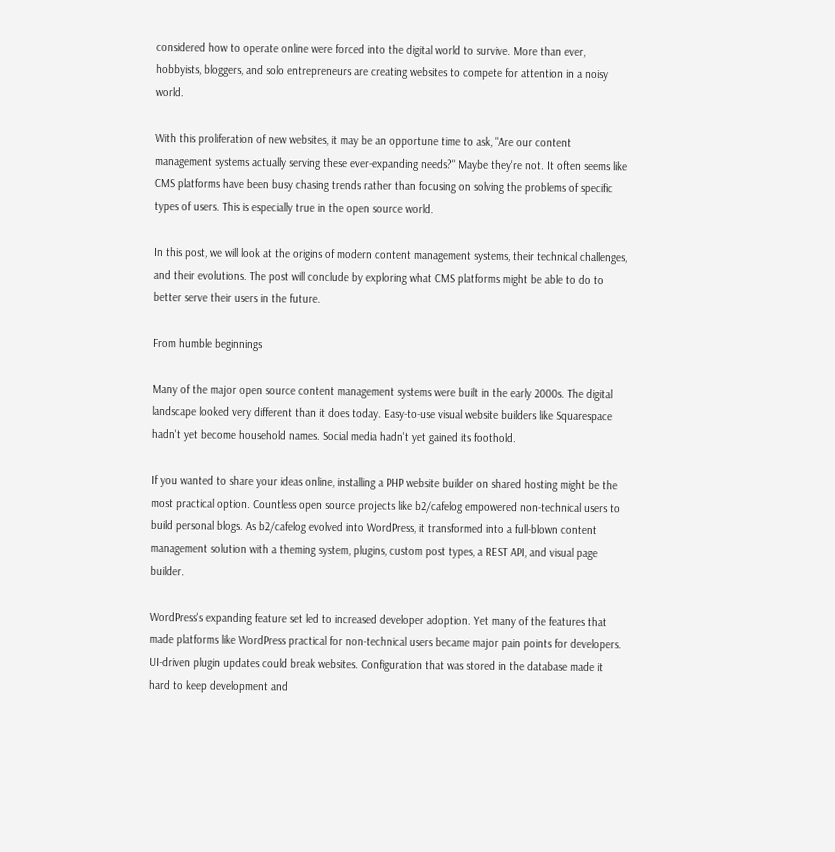considered how to operate online were forced into the digital world to survive. More than ever, hobbyists, bloggers, and solo entrepreneurs are creating websites to compete for attention in a noisy world.

With this proliferation of new websites, it may be an opportune time to ask, "Are our content management systems actually serving these ever-expanding needs?" Maybe they're not. It often seems like CMS platforms have been busy chasing trends rather than focusing on solving the problems of specific types of users. This is especially true in the open source world.

In this post, we will look at the origins of modern content management systems, their technical challenges, and their evolutions. The post will conclude by exploring what CMS platforms might be able to do to better serve their users in the future.

From humble beginnings

Many of the major open source content management systems were built in the early 2000s. The digital landscape looked very different than it does today. Easy-to-use visual website builders like Squarespace hadn't yet become household names. Social media hadn't yet gained its foothold.

If you wanted to share your ideas online, installing a PHP website builder on shared hosting might be the most practical option. Countless open source projects like b2/cafelog empowered non-technical users to build personal blogs. As b2/cafelog evolved into WordPress, it transformed into a full-blown content management solution with a theming system, plugins, custom post types, a REST API, and visual page builder.

WordPress's expanding feature set led to increased developer adoption. Yet many of the features that made platforms like WordPress practical for non-technical users became major pain points for developers. UI-driven plugin updates could break websites. Configuration that was stored in the database made it hard to keep development and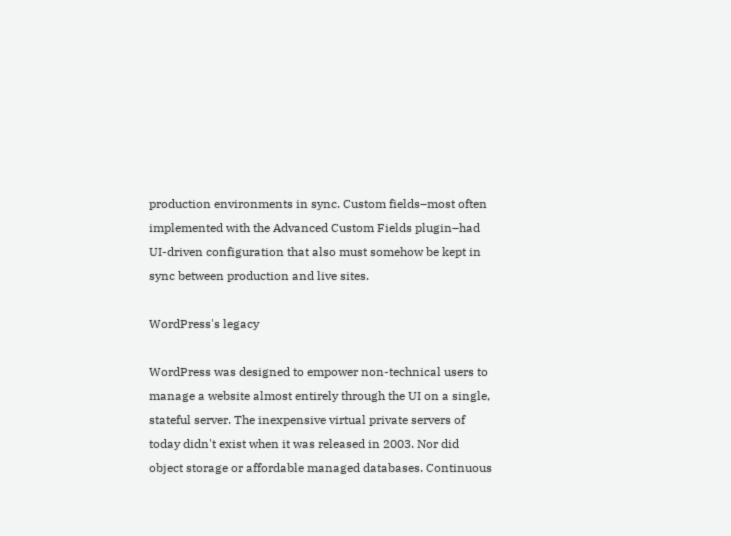production environments in sync. Custom fields–most often implemented with the Advanced Custom Fields plugin–had UI-driven configuration that also must somehow be kept in sync between production and live sites.

WordPress's legacy

WordPress was designed to empower non-technical users to manage a website almost entirely through the UI on a single, stateful server. The inexpensive virtual private servers of today didn't exist when it was released in 2003. Nor did object storage or affordable managed databases. Continuous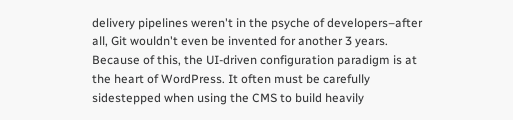delivery pipelines weren't in the psyche of developers–after all, Git wouldn't even be invented for another 3 years. Because of this, the UI-driven configuration paradigm is at the heart of WordPress. It often must be carefully sidestepped when using the CMS to build heavily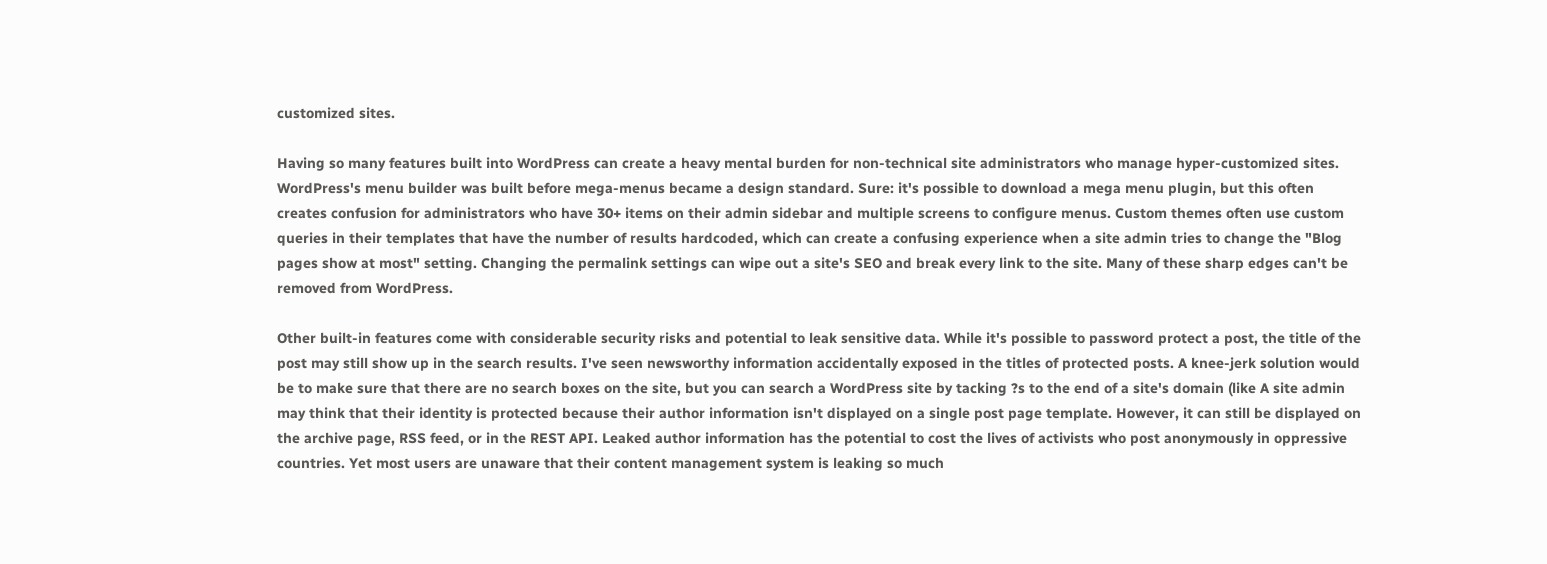customized sites.

Having so many features built into WordPress can create a heavy mental burden for non-technical site administrators who manage hyper-customized sites. WordPress's menu builder was built before mega-menus became a design standard. Sure: it's possible to download a mega menu plugin, but this often creates confusion for administrators who have 30+ items on their admin sidebar and multiple screens to configure menus. Custom themes often use custom queries in their templates that have the number of results hardcoded, which can create a confusing experience when a site admin tries to change the "Blog pages show at most" setting. Changing the permalink settings can wipe out a site's SEO and break every link to the site. Many of these sharp edges can't be removed from WordPress.

Other built-in features come with considerable security risks and potential to leak sensitive data. While it's possible to password protect a post, the title of the post may still show up in the search results. I've seen newsworthy information accidentally exposed in the titles of protected posts. A knee-jerk solution would be to make sure that there are no search boxes on the site, but you can search a WordPress site by tacking ?s to the end of a site's domain (like A site admin may think that their identity is protected because their author information isn't displayed on a single post page template. However, it can still be displayed on the archive page, RSS feed, or in the REST API. Leaked author information has the potential to cost the lives of activists who post anonymously in oppressive countries. Yet most users are unaware that their content management system is leaking so much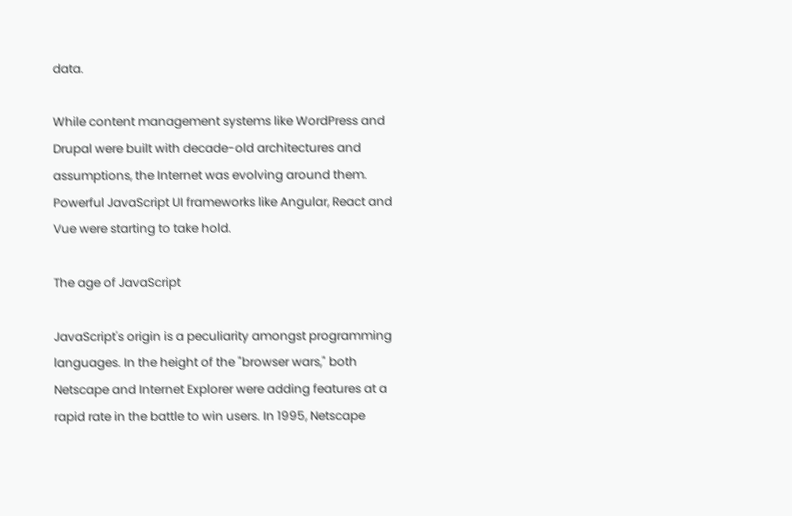data.

While content management systems like WordPress and Drupal were built with decade-old architectures and assumptions, the Internet was evolving around them. Powerful JavaScript UI frameworks like Angular, React and Vue were starting to take hold.

The age of JavaScript

JavaScript's origin is a peculiarity amongst programming languages. In the height of the "browser wars," both Netscape and Internet Explorer were adding features at a rapid rate in the battle to win users. In 1995, Netscape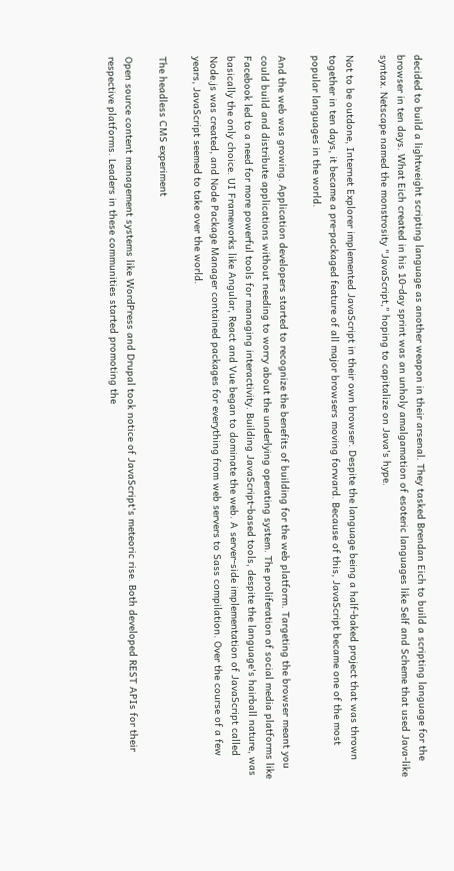decided to build a lightweight scripting language as another weapon in their arsenal. They tasked Brendan Eich to build a scripting language for the browser in ten days. What Eich created in his 10-day sprint was an unholy amalgamation of esoteric languages like Self and Scheme that used Java-like syntax. Netscape named the monstrosity "JavaScript," hoping to capitalize on Java's hype.

Not to be outdone, Internet Explorer implemented JavaScript in their own browser. Despite the language being a half-baked project that was thrown together in ten days, it became a pre-packaged feature of all major browsers moving forward. Because of this, JavaScript became one of the most popular languages in the world.

And the web was growing. Application developers started to recognize the benefits of building for the web platform. Targeting the browser meant you could build and distribute applications without needing to worry about the underlying operating system. The proliferation of social media platforms like Facebook led to a need for more powerful tools for managing interactivity. Building JavaScript-based tools, despite the language's hairball nature, was basically the only choice. UI Frameworks like Angular, React and Vue began to dominate the web. A server-side implementation of JavaScript called Node.js was created, and Node Package Manager contained packages for everything from web servers to Sass compilation. Over the course of a few years, JavaScript seemed to take over the world.

The headless CMS experiment

Open source content management systems like WordPress and Drupal took notice of JavaScript's meteoric rise. Both developed REST APIs for their respective platforms. Leaders in these communities started promoting the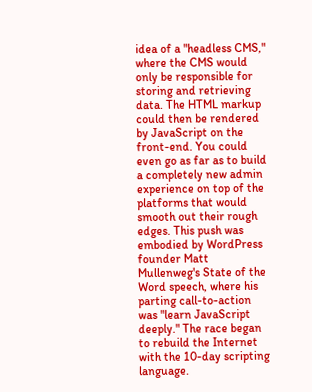idea of a "headless CMS," where the CMS would only be responsible for storing and retrieving data. The HTML markup could then be rendered by JavaScript on the front-end. You could even go as far as to build a completely new admin experience on top of the platforms that would smooth out their rough edges. This push was embodied by WordPress founder Matt Mullenweg's State of the Word speech, where his parting call-to-action was "learn JavaScript deeply." The race began to rebuild the Internet with the 10-day scripting language.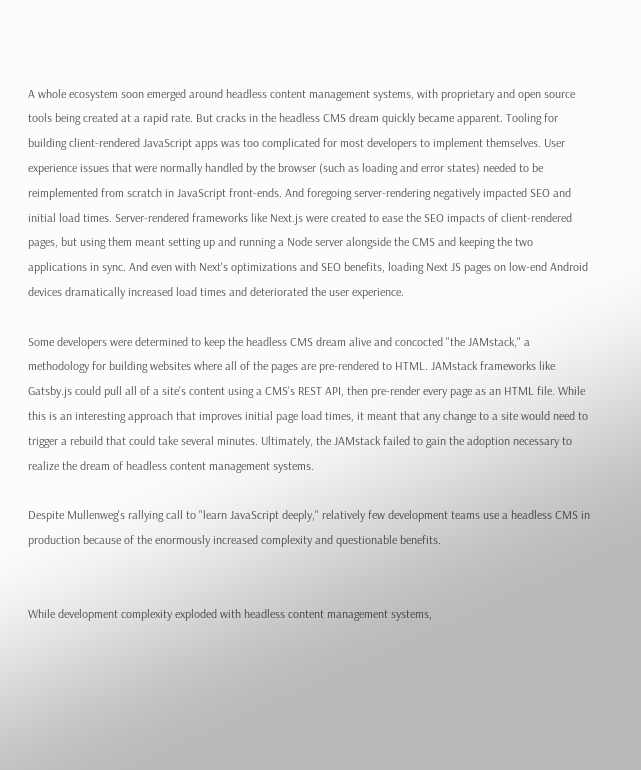A whole ecosystem soon emerged around headless content management systems, with proprietary and open source tools being created at a rapid rate. But cracks in the headless CMS dream quickly became apparent. Tooling for building client-rendered JavaScript apps was too complicated for most developers to implement themselves. User experience issues that were normally handled by the browser (such as loading and error states) needed to be reimplemented from scratch in JavaScript front-ends. And foregoing server-rendering negatively impacted SEO and initial load times. Server-rendered frameworks like Next.js were created to ease the SEO impacts of client-rendered pages, but using them meant setting up and running a Node server alongside the CMS and keeping the two applications in sync. And even with Next's optimizations and SEO benefits, loading Next JS pages on low-end Android devices dramatically increased load times and deteriorated the user experience.

Some developers were determined to keep the headless CMS dream alive and concocted "the JAMstack," a methodology for building websites where all of the pages are pre-rendered to HTML. JAMstack frameworks like Gatsby.js could pull all of a site's content using a CMS's REST API, then pre-render every page as an HTML file. While this is an interesting approach that improves initial page load times, it meant that any change to a site would need to trigger a rebuild that could take several minutes. Ultimately, the JAMstack failed to gain the adoption necessary to realize the dream of headless content management systems.

Despite Mullenweg's rallying call to "learn JavaScript deeply," relatively few development teams use a headless CMS in production because of the enormously increased complexity and questionable benefits.


While development complexity exploded with headless content management systems,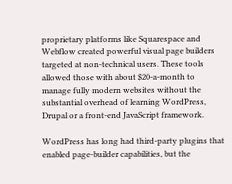proprietary platforms like Squarespace and Webflow created powerful visual page builders targeted at non-technical users. These tools allowed those with about $20-a-month to manage fully modern websites without the substantial overhead of learning WordPress, Drupal or a front-end JavaScript framework.

WordPress has long had third-party plugins that enabled page-builder capabilities, but the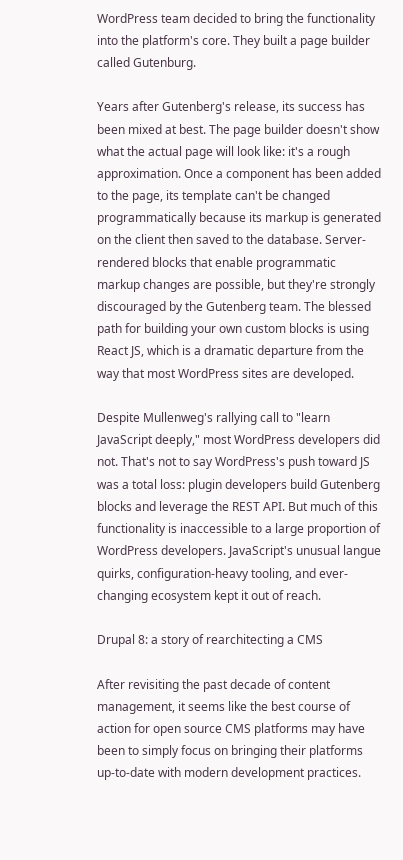WordPress team decided to bring the functionality into the platform's core. They built a page builder called Gutenburg.

Years after Gutenberg's release, its success has been mixed at best. The page builder doesn't show what the actual page will look like: it's a rough approximation. Once a component has been added to the page, its template can't be changed programmatically because its markup is generated on the client then saved to the database. Server-rendered blocks that enable programmatic markup changes are possible, but they're strongly discouraged by the Gutenberg team. The blessed path for building your own custom blocks is using React JS, which is a dramatic departure from the way that most WordPress sites are developed.

Despite Mullenweg's rallying call to "learn JavaScript deeply," most WordPress developers did not. That's not to say WordPress's push toward JS was a total loss: plugin developers build Gutenberg blocks and leverage the REST API. But much of this functionality is inaccessible to a large proportion of WordPress developers. JavaScript's unusual langue quirks, configuration-heavy tooling, and ever-changing ecosystem kept it out of reach.

Drupal 8: a story of rearchitecting a CMS

After revisiting the past decade of content management, it seems like the best course of action for open source CMS platforms may have been to simply focus on bringing their platforms up-to-date with modern development practices.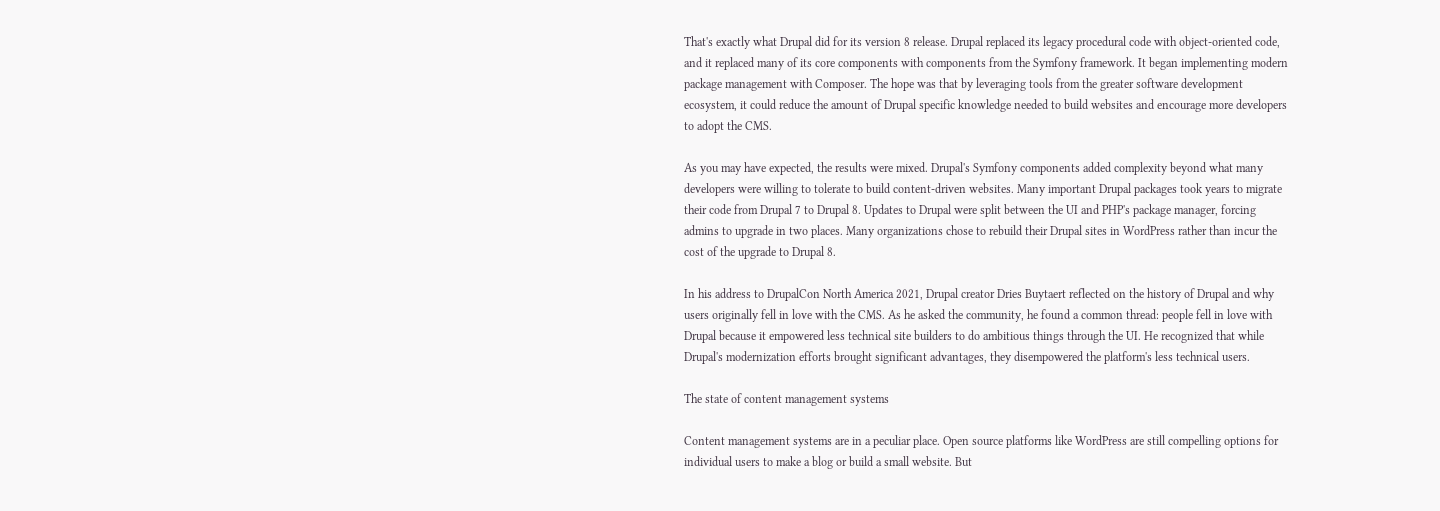That's exactly what Drupal did for its version 8 release. Drupal replaced its legacy procedural code with object-oriented code, and it replaced many of its core components with components from the Symfony framework. It began implementing modern package management with Composer. The hope was that by leveraging tools from the greater software development ecosystem, it could reduce the amount of Drupal specific knowledge needed to build websites and encourage more developers to adopt the CMS.

As you may have expected, the results were mixed. Drupal's Symfony components added complexity beyond what many developers were willing to tolerate to build content-driven websites. Many important Drupal packages took years to migrate their code from Drupal 7 to Drupal 8. Updates to Drupal were split between the UI and PHP's package manager, forcing admins to upgrade in two places. Many organizations chose to rebuild their Drupal sites in WordPress rather than incur the cost of the upgrade to Drupal 8.

In his address to DrupalCon North America 2021, Drupal creator Dries Buytaert reflected on the history of Drupal and why users originally fell in love with the CMS. As he asked the community, he found a common thread: people fell in love with Drupal because it empowered less technical site builders to do ambitious things through the UI. He recognized that while Drupal's modernization efforts brought significant advantages, they disempowered the platform's less technical users.

The state of content management systems

Content management systems are in a peculiar place. Open source platforms like WordPress are still compelling options for individual users to make a blog or build a small website. But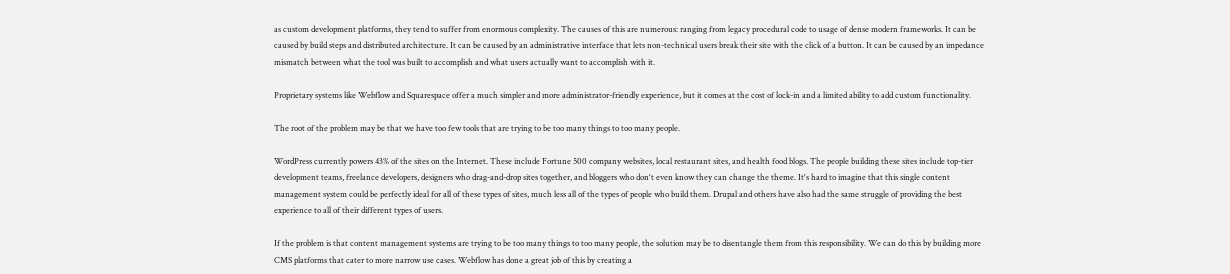as custom development platforms, they tend to suffer from enormous complexity. The causes of this are numerous: ranging from legacy procedural code to usage of dense modern frameworks. It can be caused by build steps and distributed architecture. It can be caused by an administrative interface that lets non-technical users break their site with the click of a button. It can be caused by an impedance mismatch between what the tool was built to accomplish and what users actually want to accomplish with it.

Proprietary systems like Webflow and Squarespace offer a much simpler and more administrator-friendly experience, but it comes at the cost of lock-in and a limited ability to add custom functionality.

The root of the problem may be that we have too few tools that are trying to be too many things to too many people.

WordPress currently powers 43% of the sites on the Internet. These include Fortune 500 company websites, local restaurant sites, and health food blogs. The people building these sites include top-tier development teams, freelance developers, designers who drag-and-drop sites together, and bloggers who don't even know they can change the theme. It's hard to imagine that this single content management system could be perfectly ideal for all of these types of sites, much less all of the types of people who build them. Drupal and others have also had the same struggle of providing the best experience to all of their different types of users.

If the problem is that content management systems are trying to be too many things to too many people, the solution may be to disentangle them from this responsibility. We can do this by building more CMS platforms that cater to more narrow use cases. Webflow has done a great job of this by creating a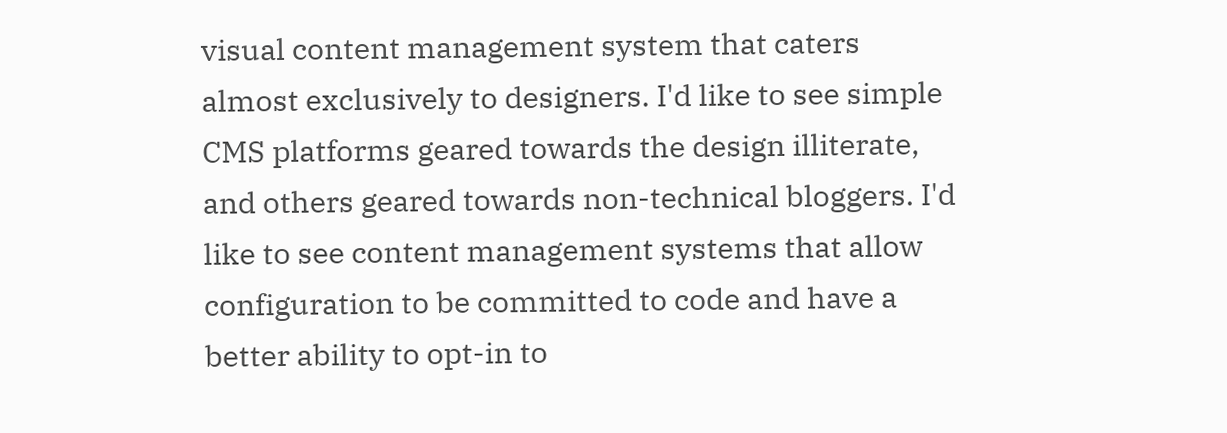visual content management system that caters almost exclusively to designers. I'd like to see simple CMS platforms geared towards the design illiterate, and others geared towards non-technical bloggers. I'd like to see content management systems that allow configuration to be committed to code and have a better ability to opt-in to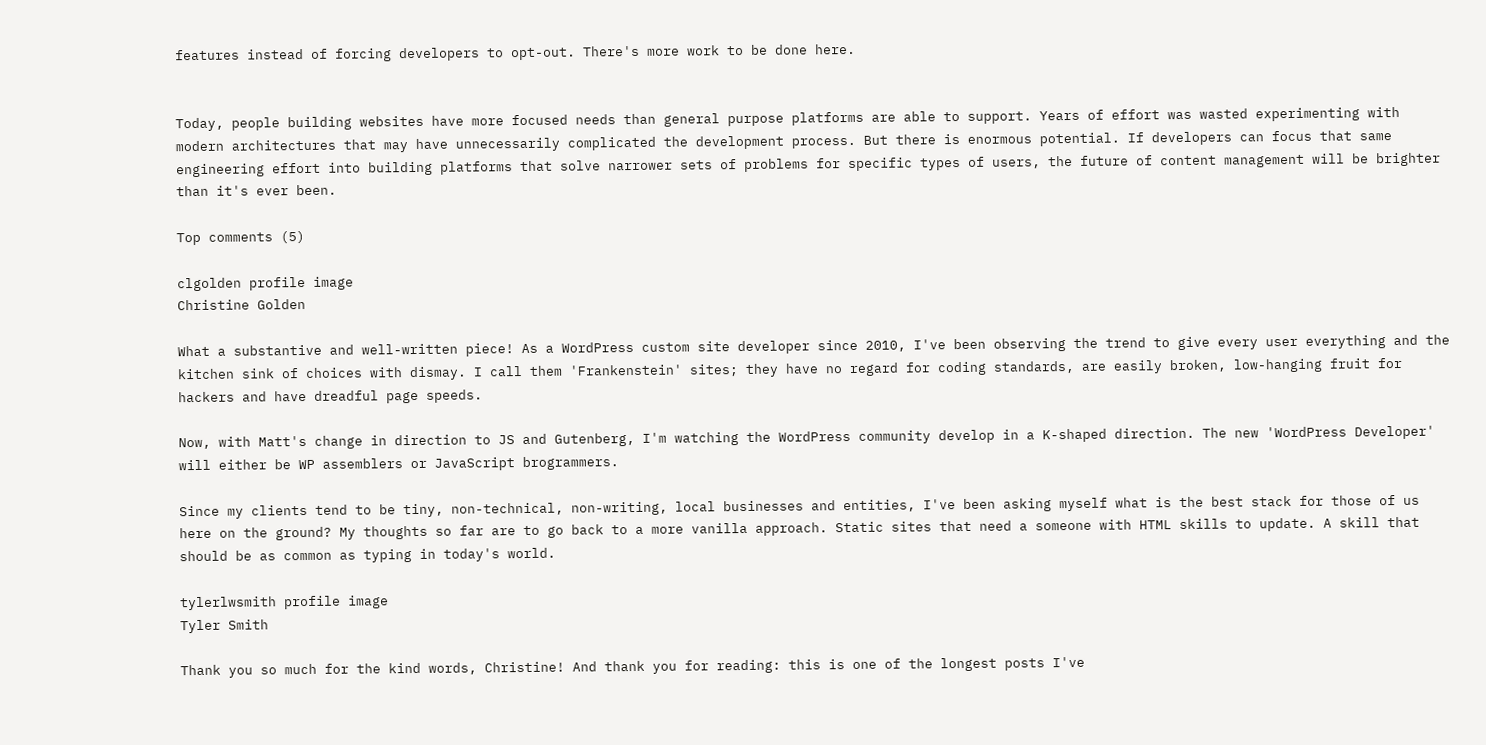features instead of forcing developers to opt-out. There's more work to be done here.


Today, people building websites have more focused needs than general purpose platforms are able to support. Years of effort was wasted experimenting with modern architectures that may have unnecessarily complicated the development process. But there is enormous potential. If developers can focus that same engineering effort into building platforms that solve narrower sets of problems for specific types of users, the future of content management will be brighter than it's ever been.

Top comments (5)

clgolden profile image
Christine Golden

What a substantive and well-written piece! As a WordPress custom site developer since 2010, I've been observing the trend to give every user everything and the kitchen sink of choices with dismay. I call them 'Frankenstein' sites; they have no regard for coding standards, are easily broken, low-hanging fruit for hackers and have dreadful page speeds.

Now, with Matt's change in direction to JS and Gutenberg, I'm watching the WordPress community develop in a K-shaped direction. The new 'WordPress Developer' will either be WP assemblers or JavaScript brogrammers.

Since my clients tend to be tiny, non-technical, non-writing, local businesses and entities, I've been asking myself what is the best stack for those of us here on the ground? My thoughts so far are to go back to a more vanilla approach. Static sites that need a someone with HTML skills to update. A skill that should be as common as typing in today's world.

tylerlwsmith profile image
Tyler Smith

Thank you so much for the kind words, Christine! And thank you for reading: this is one of the longest posts I've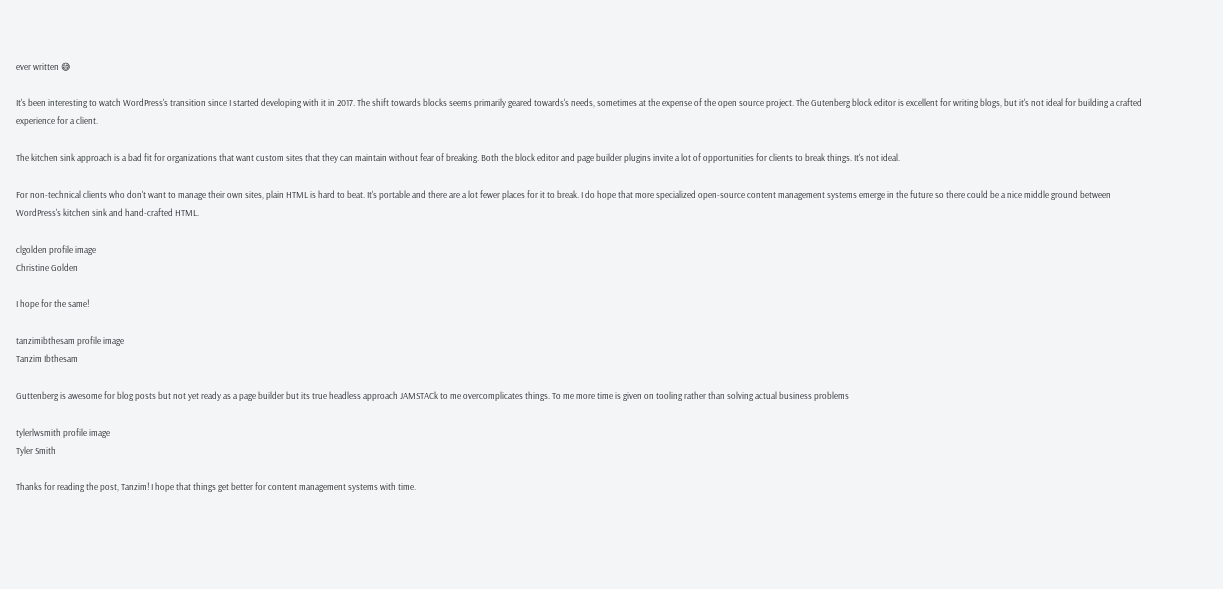ever written 😅

It's been interesting to watch WordPress's transition since I started developing with it in 2017. The shift towards blocks seems primarily geared towards's needs, sometimes at the expense of the open source project. The Gutenberg block editor is excellent for writing blogs, but it's not ideal for building a crafted experience for a client.

The kitchen sink approach is a bad fit for organizations that want custom sites that they can maintain without fear of breaking. Both the block editor and page builder plugins invite a lot of opportunities for clients to break things. It's not ideal.

For non-technical clients who don't want to manage their own sites, plain HTML is hard to beat. It's portable and there are a lot fewer places for it to break. I do hope that more specialized open-source content management systems emerge in the future so there could be a nice middle ground between WordPress's kitchen sink and hand-crafted HTML.

clgolden profile image
Christine Golden

I hope for the same!

tanzimibthesam profile image
Tanzim Ibthesam

Guttenberg is awesome for blog posts but not yet ready as a page builder but its true headless approach JAMSTACk to me overcomplicates things. To me more time is given on tooling rather than solving actual business problems

tylerlwsmith profile image
Tyler Smith

Thanks for reading the post, Tanzim! I hope that things get better for content management systems with time.